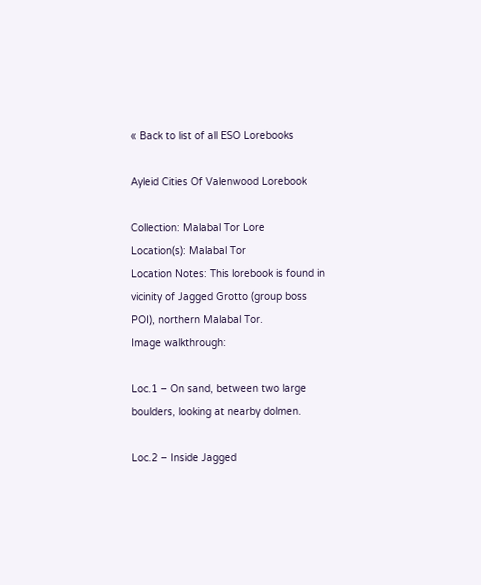« Back to list of all ESO Lorebooks

Ayleid Cities Of Valenwood Lorebook

Collection: Malabal Tor Lore
Location(s): Malabal Tor
Location Notes: This lorebook is found in vicinity of Jagged Grotto (group boss POI), northern Malabal Tor.
Image walkthrough:

Loc.1 – On sand, between two large boulders, looking at nearby dolmen.

Loc.2 – Inside Jagged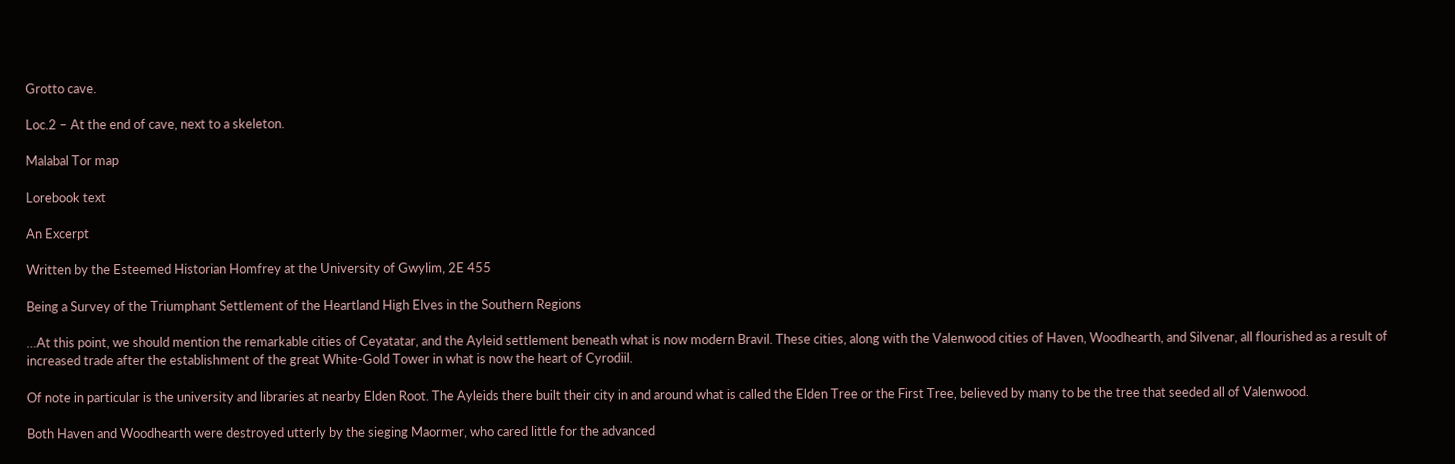Grotto cave.

Loc.2 – At the end of cave, next to a skeleton.

Malabal Tor map

Lorebook text

An Excerpt

Written by the Esteemed Historian Homfrey at the University of Gwylim, 2E 455

Being a Survey of the Triumphant Settlement of the Heartland High Elves in the Southern Regions

…At this point, we should mention the remarkable cities of Ceyatatar, and the Ayleid settlement beneath what is now modern Bravil. These cities, along with the Valenwood cities of Haven, Woodhearth, and Silvenar, all flourished as a result of increased trade after the establishment of the great White-Gold Tower in what is now the heart of Cyrodiil.

Of note in particular is the university and libraries at nearby Elden Root. The Ayleids there built their city in and around what is called the Elden Tree or the First Tree, believed by many to be the tree that seeded all of Valenwood.

Both Haven and Woodhearth were destroyed utterly by the sieging Maormer, who cared little for the advanced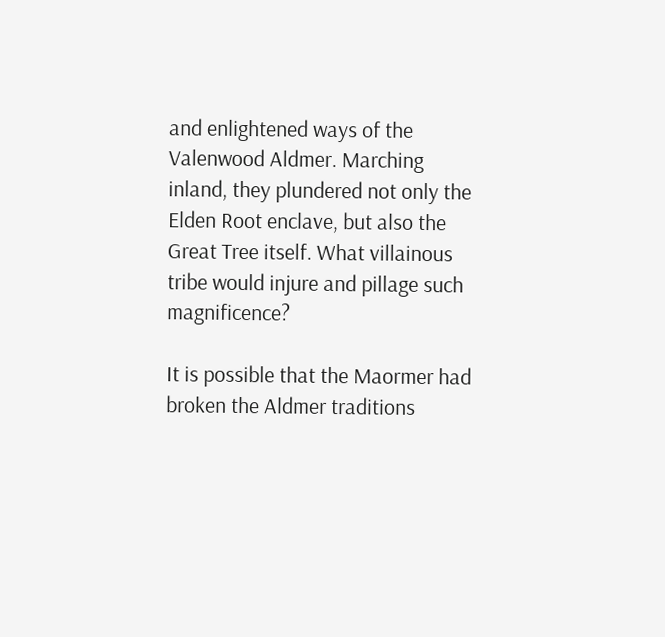and enlightened ways of the Valenwood Aldmer. Marching inland, they plundered not only the Elden Root enclave, but also the Great Tree itself. What villainous tribe would injure and pillage such magnificence?

It is possible that the Maormer had broken the Aldmer traditions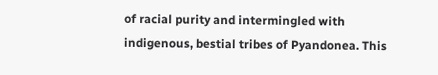of racial purity and intermingled with indigenous, bestial tribes of Pyandonea. This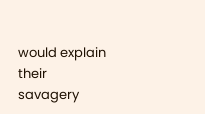would explain their savagery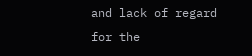and lack of regard for the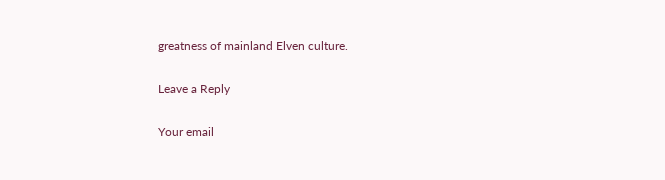greatness of mainland Elven culture.

Leave a Reply

Your email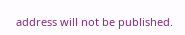address will not be published.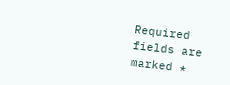Required fields are marked *